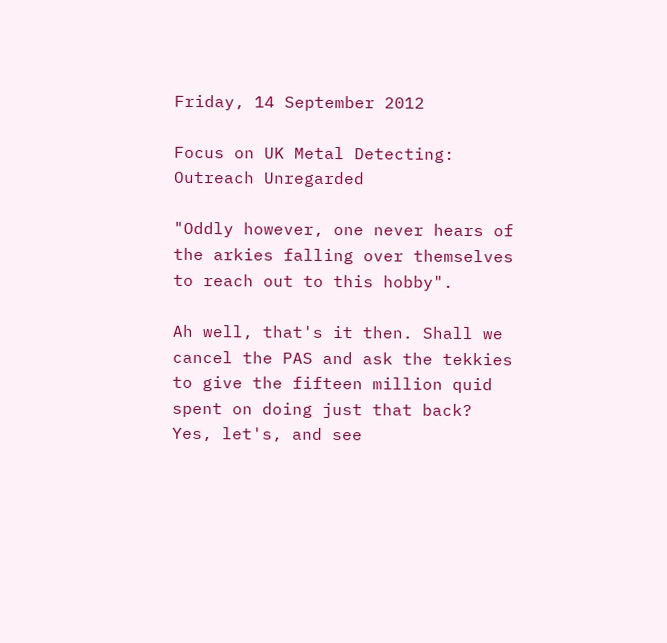Friday, 14 September 2012

Focus on UK Metal Detecting: Outreach Unregarded

"Oddly however, one never hears of the arkies falling over themselves to reach out to this hobby".

Ah well, that's it then. Shall we cancel the PAS and ask the tekkies to give the fifteen million quid spent on doing just that back? Yes, let's, and see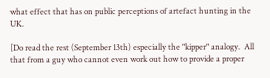what effect that has on public perceptions of artefact hunting in the UK.

[Do read the rest (September 13th) especially the "kipper" analogy.  All that from a guy who cannot even work out how to provide a proper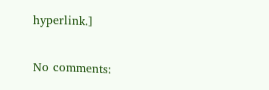hyperlink.]

No comments: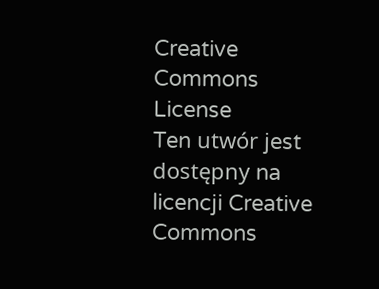Creative Commons License
Ten utwór jest dostępny na licencji Creative Commons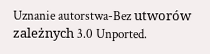Uznanie autorstwa-Bez utworów zależnych 3.0 Unported.